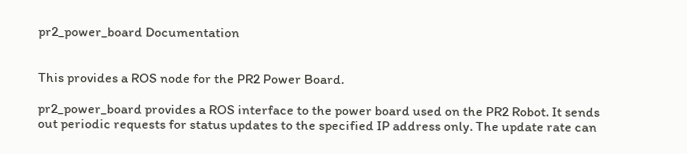pr2_power_board Documentation


This provides a ROS node for the PR2 Power Board.

pr2_power_board provides a ROS interface to the power board used on the PR2 Robot. It sends out periodic requests for status updates to the specified IP address only. The update rate can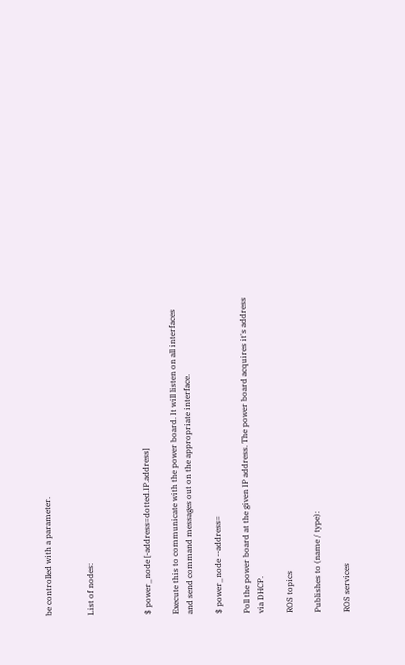be controlled with a parameter.


List of nodes:



$ power_node [-address=dotted.IP.address]

Execute this to communicate with the power board. It will listen on all interfaces and send command messages out on the appropriate interface.

$ power_node --address=

Poll the power board at the given IP address. The power board acquires it's address via DHCP.

ROS topics

Publishes to (name / type):

ROS services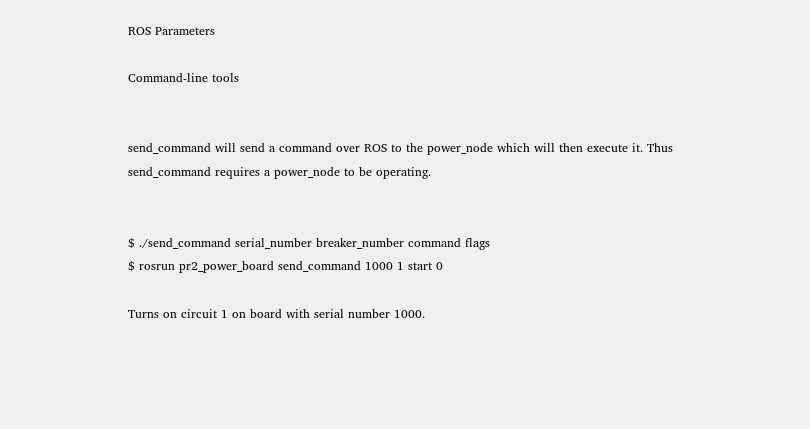ROS Parameters

Command-line tools


send_command will send a command over ROS to the power_node which will then execute it. Thus send_command requires a power_node to be operating.


$ ./send_command serial_number breaker_number command flags
$ rosrun pr2_power_board send_command 1000 1 start 0

Turns on circuit 1 on board with serial number 1000.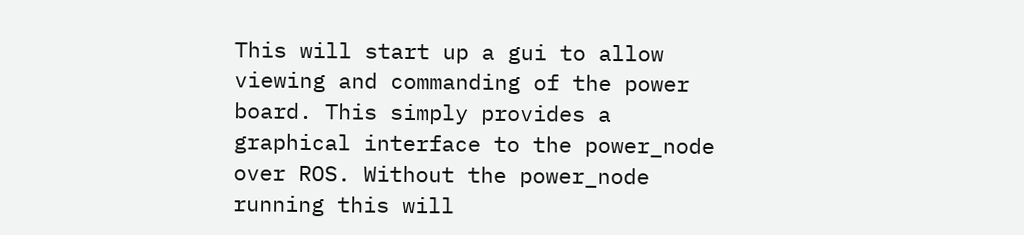This will start up a gui to allow viewing and commanding of the power board. This simply provides a graphical interface to the power_node over ROS. Without the power_node running this will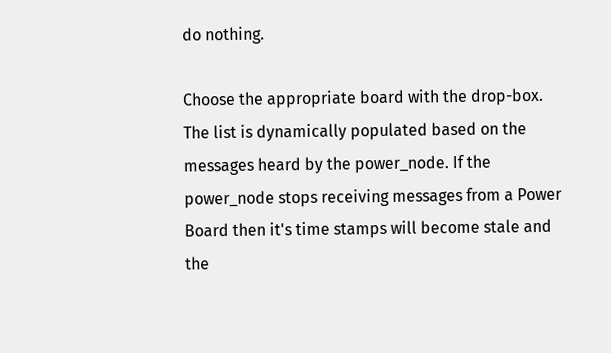do nothing.

Choose the appropriate board with the drop-box. The list is dynamically populated based on the messages heard by the power_node. If the power_node stops receiving messages from a Power Board then it's time stamps will become stale and the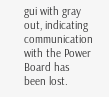gui with gray out, indicating communication with the Power Board has been lost.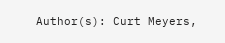Author(s): Curt Meyers,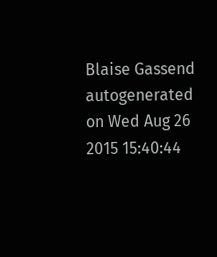Blaise Gassend
autogenerated on Wed Aug 26 2015 15:40:44